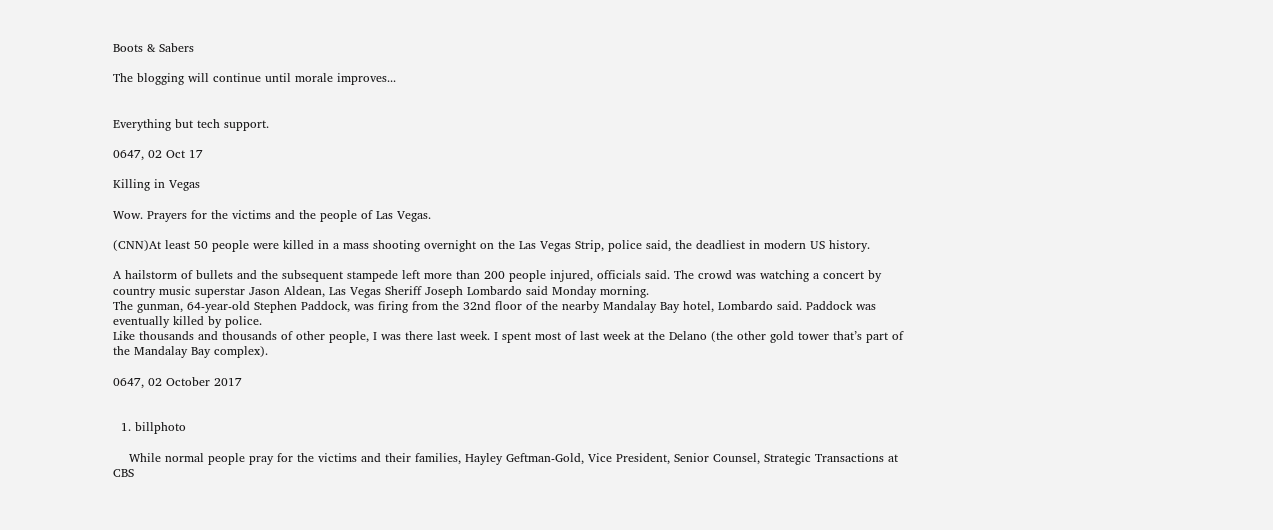Boots & Sabers

The blogging will continue until morale improves...


Everything but tech support.

0647, 02 Oct 17

Killing in Vegas

Wow. Prayers for the victims and the people of Las Vegas.

(CNN)At least 50 people were killed in a mass shooting overnight on the Las Vegas Strip, police said, the deadliest in modern US history.

A hailstorm of bullets and the subsequent stampede left more than 200 people injured, officials said. The crowd was watching a concert by country music superstar Jason Aldean, Las Vegas Sheriff Joseph Lombardo said Monday morning.
The gunman, 64-year-old Stephen Paddock, was firing from the 32nd floor of the nearby Mandalay Bay hotel, Lombardo said. Paddock was eventually killed by police.
Like thousands and thousands of other people, I was there last week. I spent most of last week at the Delano (the other gold tower that’s part of the Mandalay Bay complex).

0647, 02 October 2017


  1. billphoto

    While normal people pray for the victims and their families, Hayley Geftman-Gold, Vice President, Senior Counsel, Strategic Transactions at CBS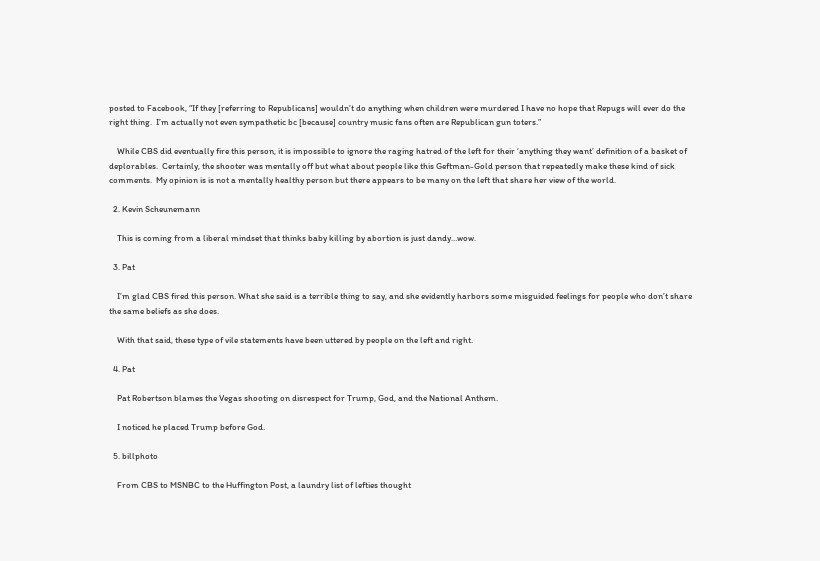posted to Facebook, “If they [referring to Republicans] wouldn’t do anything when children were murdered I have no hope that Repugs will ever do the right thing.  I’m actually not even sympathetic bc [because] country music fans often are Republican gun toters.”

    While CBS did eventually fire this person, it is impossible to ignore the raging hatred of the left for their ‘anything they want’ definition of a basket of deplorables.  Certainly, the shooter was mentally off but what about people like this Geftman-Gold person that repeatedly make these kind of sick comments.  My opinion is is not a mentally healthy person but there appears to be many on the left that share her view of the world.

  2. Kevin Scheunemann

    This is coming from a liberal mindset that thinks baby killing by abortion is just dandy…wow.

  3. Pat

    I’m glad CBS fired this person. What she said is a terrible thing to say, and she evidently harbors some misguided feelings for people who don’t share the same beliefs as she does.

    With that said, these type of vile statements have been uttered by people on the left and right.

  4. Pat

    Pat Robertson blames the Vegas shooting on disrespect for Trump, God, and the National Anthem.

    I noticed he placed Trump before God.

  5. billphoto

    From CBS to MSNBC to the Huffington Post, a laundry list of lefties thought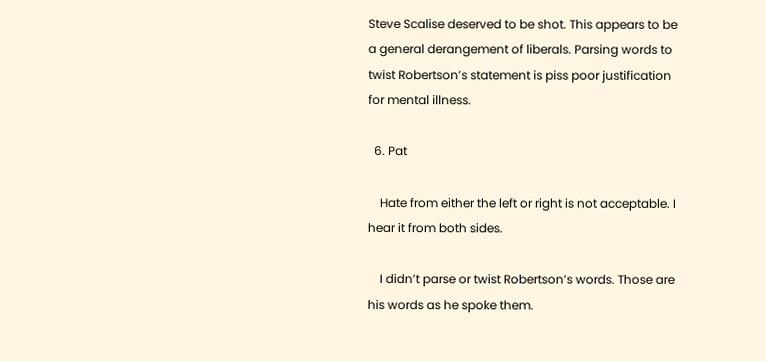Steve Scalise deserved to be shot. This appears to be a general derangement of liberals. Parsing words to twist Robertson’s statement is piss poor justification for mental illness.

  6. Pat

    Hate from either the left or right is not acceptable. I hear it from both sides.

    I didn’t parse or twist Robertson’s words. Those are his words as he spoke them.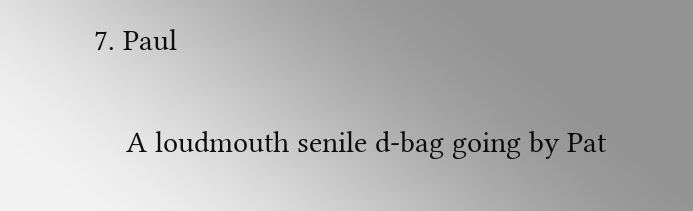7. Paul

    A loudmouth senile d-bag going by Pat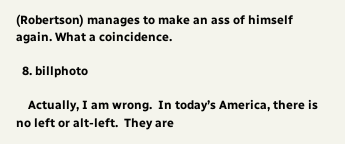(Robertson) manages to make an ass of himself again. What a coincidence.

  8. billphoto

    Actually, I am wrong.  In today’s America, there is no left or alt-left.  They are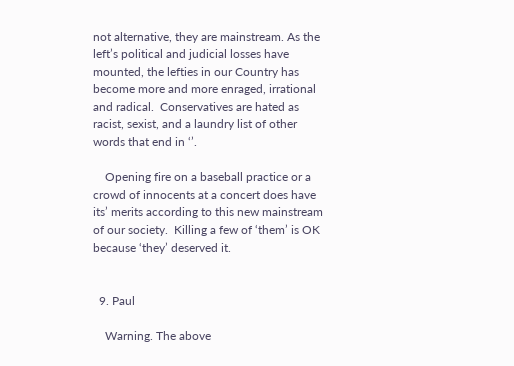not alternative, they are mainstream. As the left’s political and judicial losses have mounted, the lefties in our Country has become more and more enraged, irrational and radical.  Conservatives are hated as racist, sexist, and a laundry list of other words that end in ‘’.

    Opening fire on a baseball practice or a crowd of innocents at a concert does have its’ merits according to this new mainstream of our society.  Killing a few of ‘them’ is OK because ‘they’ deserved it.


  9. Paul

    Warning. The above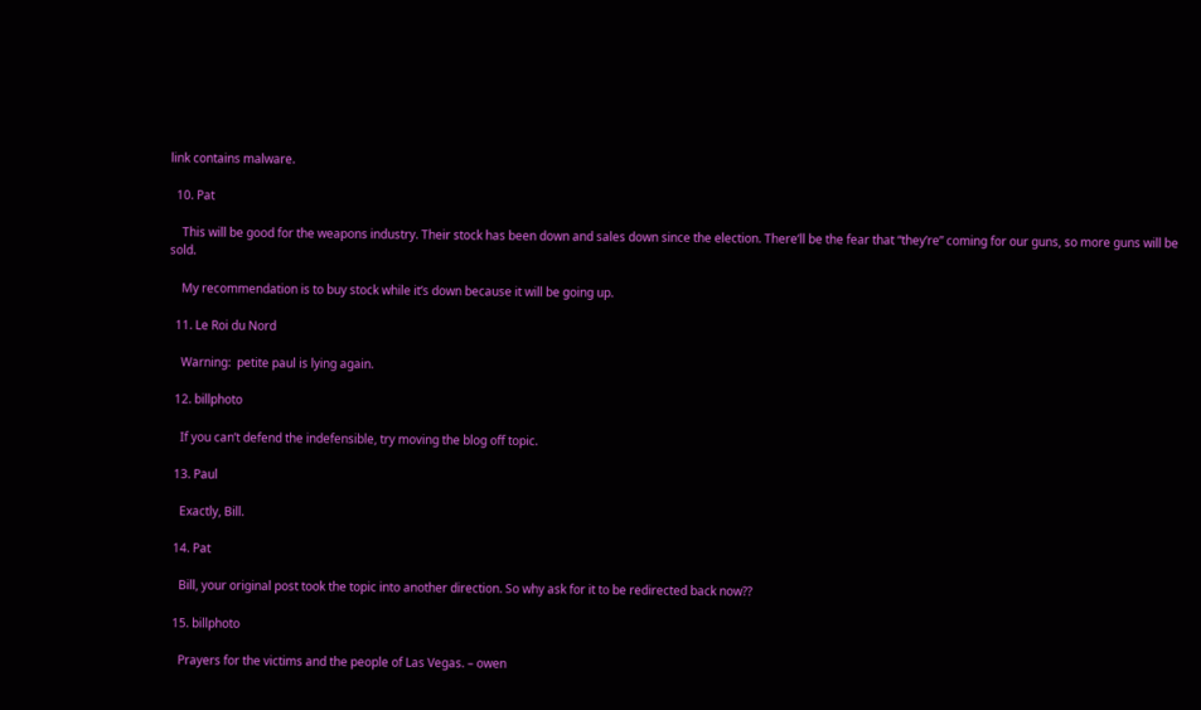link contains malware.

  10. Pat

    This will be good for the weapons industry. Their stock has been down and sales down since the election. There’ll be the fear that “they’re” coming for our guns, so more guns will be sold.

    My recommendation is to buy stock while it’s down because it will be going up.

  11. Le Roi du Nord

    Warning:  petite paul is lying again.

  12. billphoto

    If you can’t defend the indefensible, try moving the blog off topic.

  13. Paul

    Exactly, Bill.

  14. Pat

    Bill, your original post took the topic into another direction. So why ask for it to be redirected back now??

  15. billphoto

    Prayers for the victims and the people of Las Vegas. – owen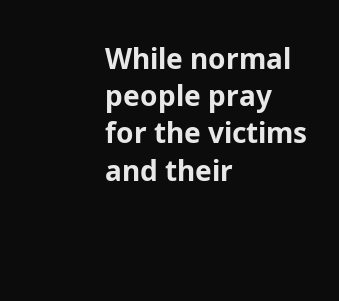While normal people pray for the victims and their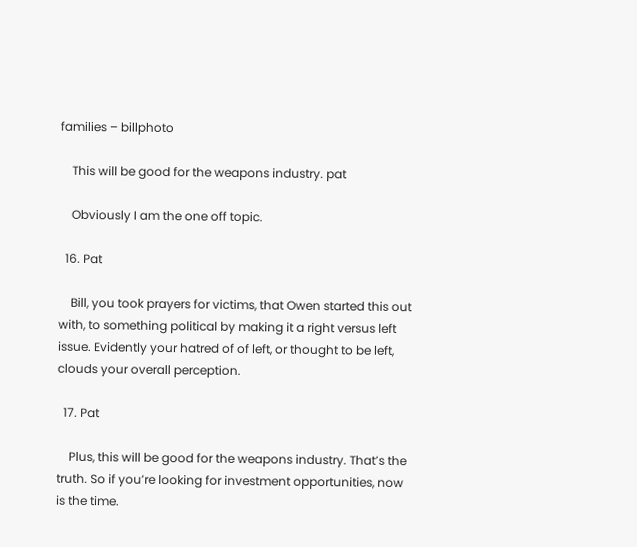families – billphoto

    This will be good for the weapons industry. pat

    Obviously I am the one off topic.

  16. Pat

    Bill, you took prayers for victims, that Owen started this out with, to something political by making it a right versus left issue. Evidently your hatred of of left, or thought to be left, clouds your overall perception.

  17. Pat

    Plus, this will be good for the weapons industry. That’s the truth. So if you’re looking for investment opportunities, now is the time.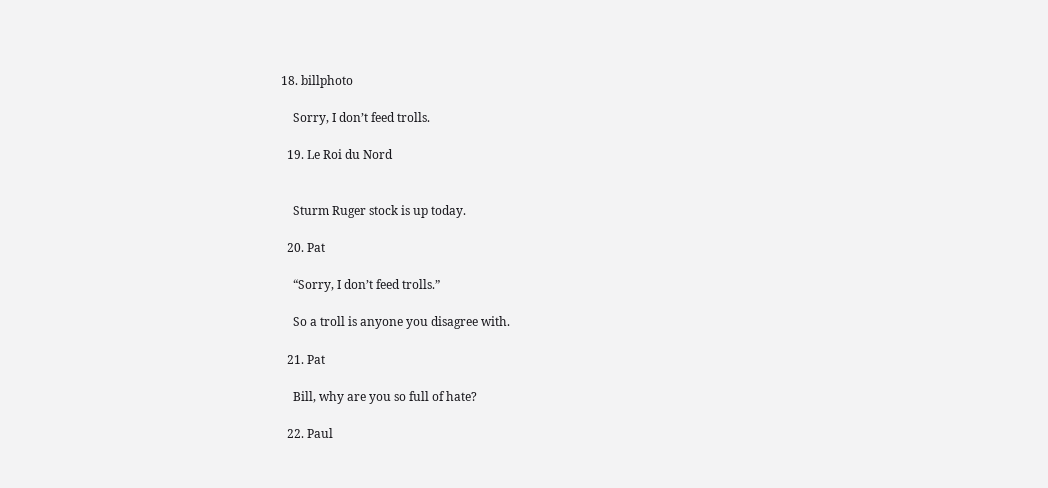18. billphoto

    Sorry, I don’t feed trolls.

  19. Le Roi du Nord


    Sturm Ruger stock is up today.

  20. Pat

    “Sorry, I don’t feed trolls.”

    So a troll is anyone you disagree with.

  21. Pat

    Bill, why are you so full of hate?

  22. Paul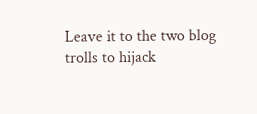Leave it to the two blog trolls to hijack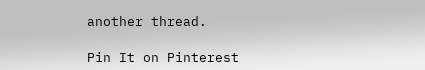another thread.

Pin It on Pinterest